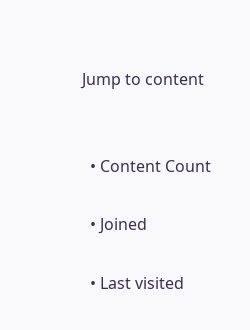Jump to content


  • Content Count

  • Joined

  • Last visited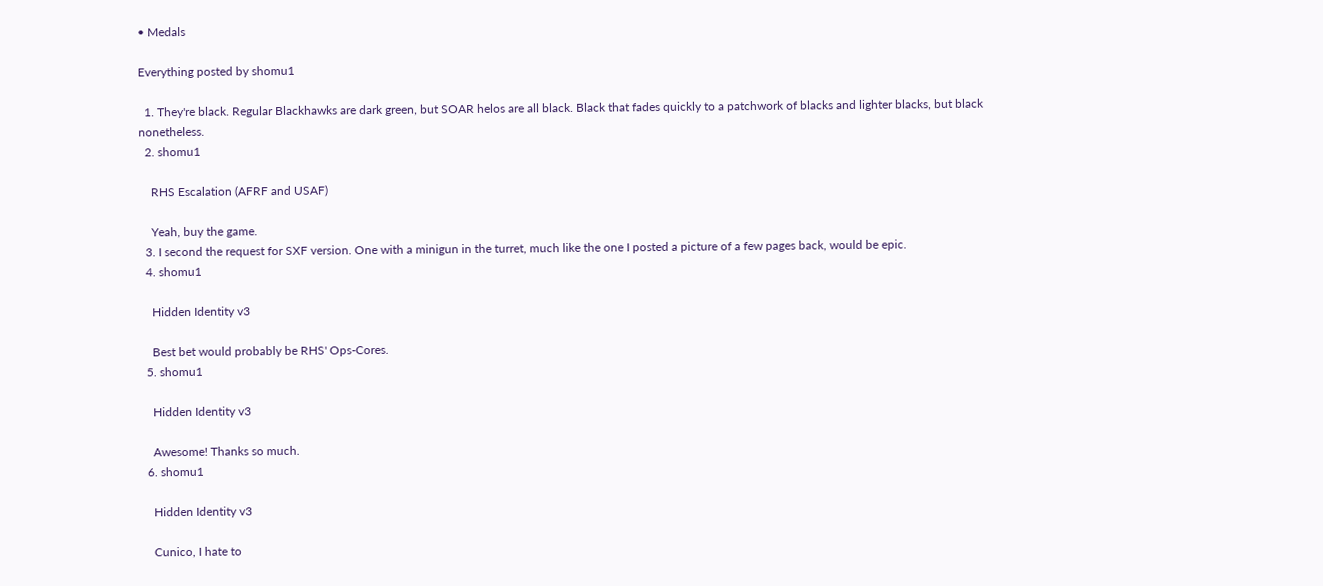• Medals

Everything posted by shomu1

  1. They're black. Regular Blackhawks are dark green, but SOAR helos are all black. Black that fades quickly to a patchwork of blacks and lighter blacks, but black nonetheless.
  2. shomu1

    RHS Escalation (AFRF and USAF)

    Yeah, buy the game.
  3. I second the request for SXF version. One with a minigun in the turret, much like the one I posted a picture of a few pages back, would be epic.
  4. shomu1

    Hidden Identity v3

    Best bet would probably be RHS' Ops-Cores.
  5. shomu1

    Hidden Identity v3

    Awesome! Thanks so much.
  6. shomu1

    Hidden Identity v3

    Cunico, I hate to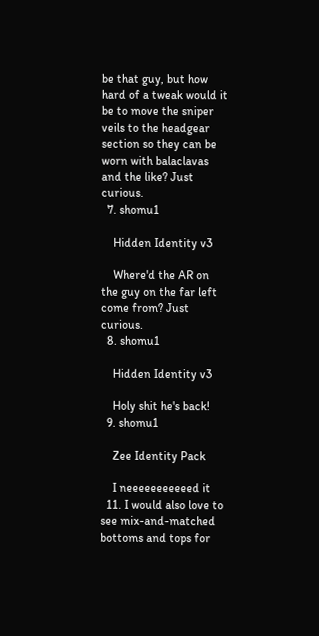be that guy, but how hard of a tweak would it be to move the sniper veils to the headgear section so they can be worn with balaclavas and the like? Just curious.
  7. shomu1

    Hidden Identity v3

    Where'd the AR on the guy on the far left come from? Just curious.
  8. shomu1

    Hidden Identity v3

    Holy shit he's back!
  9. shomu1

    Zee Identity Pack

    I neeeeeeeeeeed it
  11. I would also love to see mix-and-matched bottoms and tops for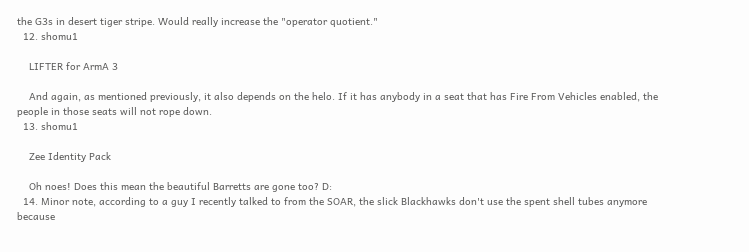the G3s in desert tiger stripe. Would really increase the "operator quotient."
  12. shomu1

    LIFTER for ArmA 3

    And again, as mentioned previously, it also depends on the helo. If it has anybody in a seat that has Fire From Vehicles enabled, the people in those seats will not rope down.
  13. shomu1

    Zee Identity Pack

    Oh noes! Does this mean the beautiful Barretts are gone too? D:
  14. Minor note, according to a guy I recently talked to from the SOAR, the slick Blackhawks don't use the spent shell tubes anymore because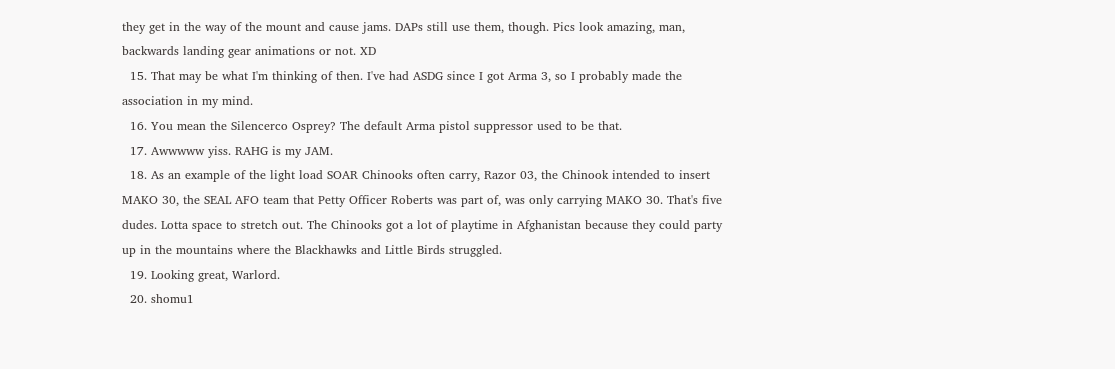they get in the way of the mount and cause jams. DAPs still use them, though. Pics look amazing, man, backwards landing gear animations or not. XD
  15. That may be what I'm thinking of then. I've had ASDG since I got Arma 3, so I probably made the association in my mind.
  16. You mean the Silencerco Osprey? The default Arma pistol suppressor used to be that.
  17. Awwwww yiss. RAHG is my JAM.
  18. As an example of the light load SOAR Chinooks often carry, Razor 03, the Chinook intended to insert MAKO 30, the SEAL AFO team that Petty Officer Roberts was part of, was only carrying MAKO 30. That's five dudes. Lotta space to stretch out. The Chinooks got a lot of playtime in Afghanistan because they could party up in the mountains where the Blackhawks and Little Birds struggled.
  19. Looking great, Warlord.
  20. shomu1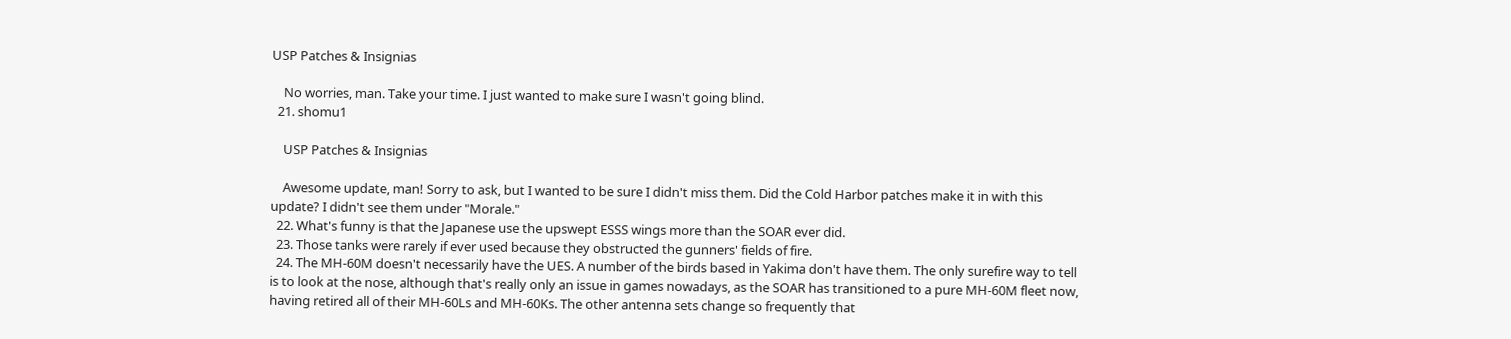USP Patches & Insignias

    No worries, man. Take your time. I just wanted to make sure I wasn't going blind.
  21. shomu1

    USP Patches & Insignias

    Awesome update, man! Sorry to ask, but I wanted to be sure I didn't miss them. Did the Cold Harbor patches make it in with this update? I didn't see them under "Morale."
  22. What's funny is that the Japanese use the upswept ESSS wings more than the SOAR ever did.
  23. Those tanks were rarely if ever used because they obstructed the gunners' fields of fire.
  24. The MH-60M doesn't necessarily have the UES. A number of the birds based in Yakima don't have them. The only surefire way to tell is to look at the nose, although that's really only an issue in games nowadays, as the SOAR has transitioned to a pure MH-60M fleet now, having retired all of their MH-60Ls and MH-60Ks. The other antenna sets change so frequently that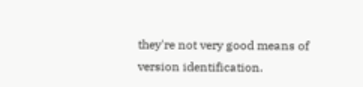they're not very good means of version identification.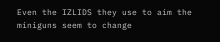Even the IZLIDS they use to aim the miniguns seem to change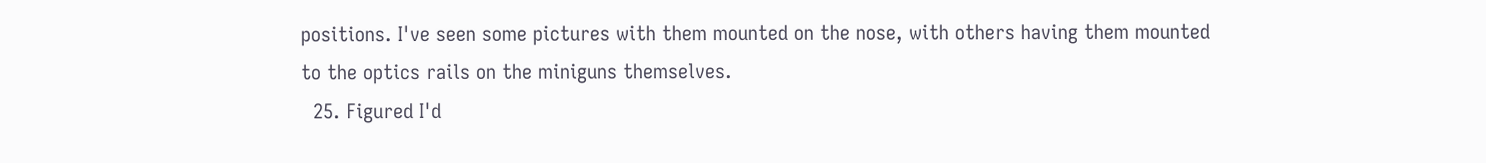positions. I've seen some pictures with them mounted on the nose, with others having them mounted to the optics rails on the miniguns themselves.
  25. Figured I'd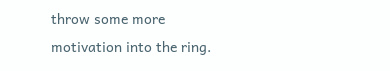throw some more motivation into the ring.